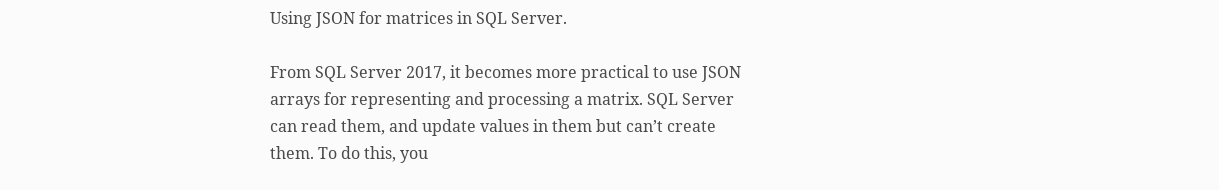Using JSON for matrices in SQL Server.

From SQL Server 2017, it becomes more practical to use JSON arrays for representing and processing a matrix. SQL Server can read them, and update values in them but can’t create them. To do this, you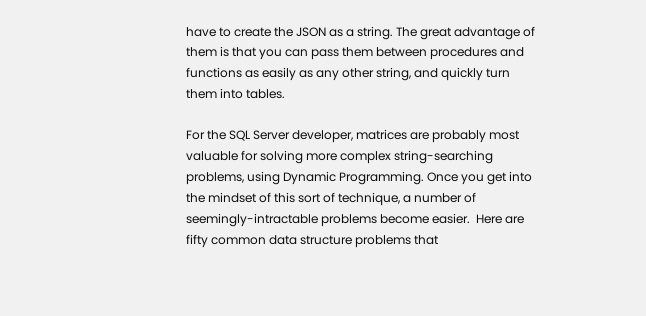have to create the JSON as a string. The great advantage of them is that you can pass them between procedures and functions as easily as any other string, and quickly turn them into tables.

For the SQL Server developer, matrices are probably most valuable for solving more complex string-searching problems, using Dynamic Programming. Once you get into the mindset of this sort of technique, a number of seemingly-intractable problems become easier.  Here are fifty common data structure problems that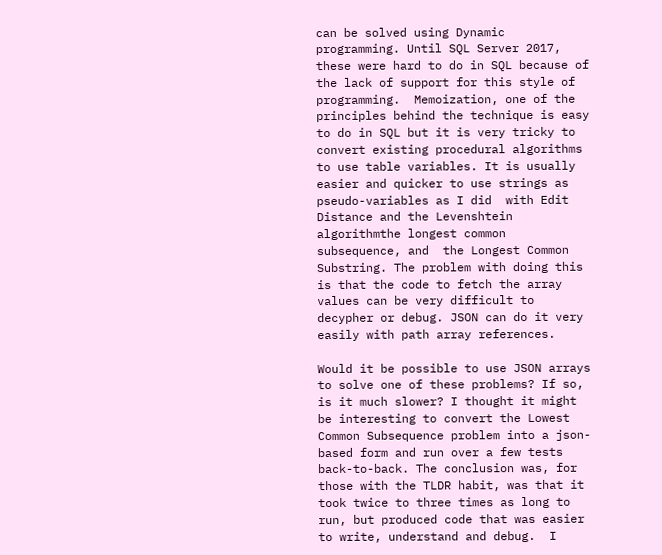can be solved using Dynamic programming. Until SQL Server 2017, these were hard to do in SQL because of the lack of support for this style of programming.  Memoization, one of the principles behind the technique is easy to do in SQL but it is very tricky to convert existing procedural algorithms to use table variables. It is usually easier and quicker to use strings as pseudo-variables as I did  with Edit Distance and the Levenshtein algorithmthe longest common subsequence, and  the Longest Common Substring. The problem with doing this is that the code to fetch the array values can be very difficult to decypher or debug. JSON can do it very easily with path array references.

Would it be possible to use JSON arrays to solve one of these problems? If so, is it much slower? I thought it might be interesting to convert the Lowest Common Subsequence problem into a json-based form and run over a few tests back-to-back. The conclusion was, for those with the TLDR habit, was that it took twice to three times as long to run, but produced code that was easier to write, understand and debug.  I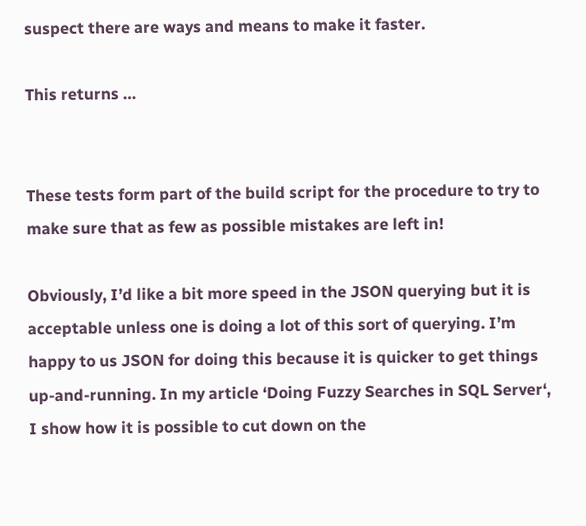suspect there are ways and means to make it faster.

This returns …


These tests form part of the build script for the procedure to try to make sure that as few as possible mistakes are left in!

Obviously, I’d like a bit more speed in the JSON querying but it is acceptable unless one is doing a lot of this sort of querying. I’m happy to us JSON for doing this because it is quicker to get things up-and-running. In my article ‘Doing Fuzzy Searches in SQL Server‘, I show how it is possible to cut down on the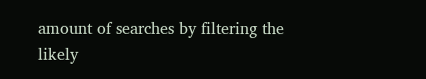amount of searches by filtering the likely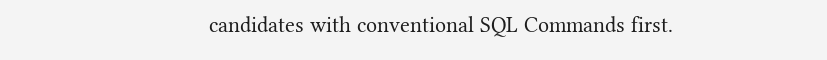candidates with conventional SQL Commands first.